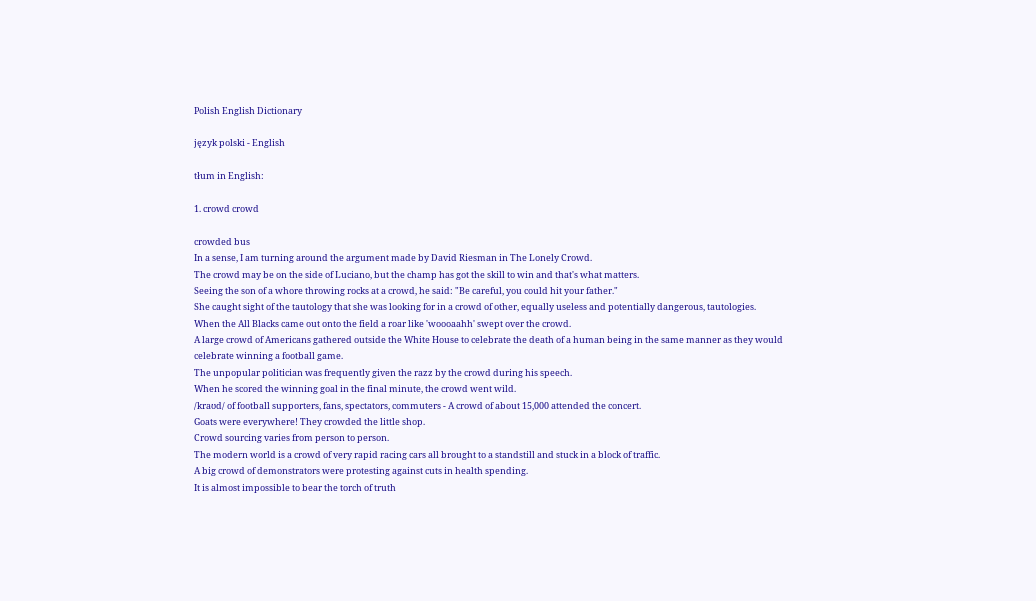Polish English Dictionary

język polski - English

tłum in English:

1. crowd crowd

crowded bus
In a sense, I am turning around the argument made by David Riesman in The Lonely Crowd.
The crowd may be on the side of Luciano, but the champ has got the skill to win and that's what matters.
Seeing the son of a whore throwing rocks at a crowd, he said: "Be careful, you could hit your father."
She caught sight of the tautology that she was looking for in a crowd of other, equally useless and potentially dangerous, tautologies.
When the All Blacks came out onto the field a roar like 'woooaahh' swept over the crowd.
A large crowd of Americans gathered outside the White House to celebrate the death of a human being in the same manner as they would celebrate winning a football game.
The unpopular politician was frequently given the razz by the crowd during his speech.
When he scored the winning goal in the final minute, the crowd went wild.
/kraʊd/ of football supporters, fans, spectators, commuters - A crowd of about 15,000 attended the concert.
Goats were everywhere! They crowded the little shop.
Crowd sourcing varies from person to person.
The modern world is a crowd of very rapid racing cars all brought to a standstill and stuck in a block of traffic.
A big crowd of demonstrators were protesting against cuts in health spending.
It is almost impossible to bear the torch of truth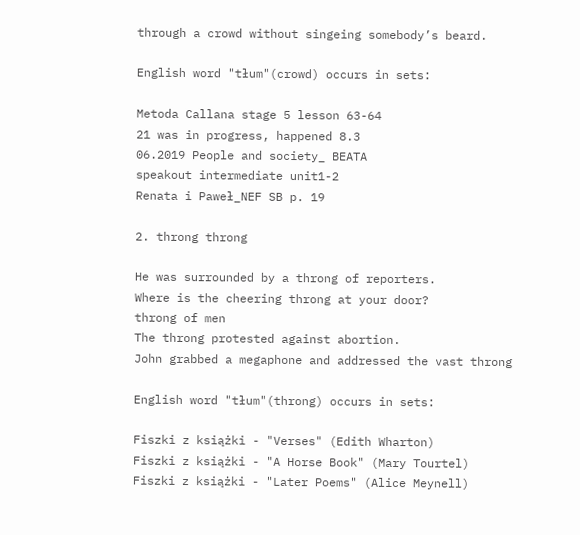through a crowd without singeing somebody’s beard.

English word "tłum"(crowd) occurs in sets:

Metoda Callana stage 5 lesson 63-64
21 was in progress, happened 8.3
06.2019 People and society_ BEATA
speakout intermediate unit1-2
Renata i Paweł_NEF SB p. 19

2. throng throng

He was surrounded by a throng of reporters.
Where is the cheering throng at your door?
throng of men
The throng protested against abortion.
John grabbed a megaphone and addressed the vast throng

English word "tłum"(throng) occurs in sets:

Fiszki z książki - "Verses" (Edith Wharton)
Fiszki z książki - "A Horse Book" (Mary Tourtel)
Fiszki z książki - "Later Poems" (Alice Meynell)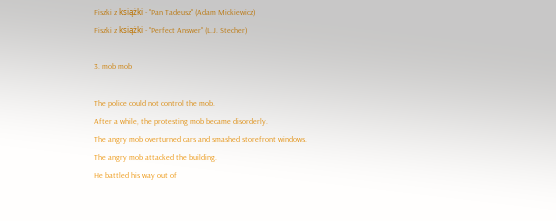Fiszki z książki - "Pan Tadeusz" (Adam Mickiewicz)
Fiszki z książki - "Perfect Answer" (L.J. Stecher)

3. mob mob

The police could not control the mob.
After a while, the protesting mob became disorderly.
The angry mob overturned cars and smashed storefront windows.
The angry mob attacked the building.
He battled his way out of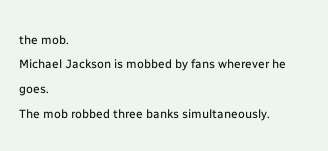the mob.
Michael Jackson is mobbed by fans wherever he goes.
The mob robbed three banks simultaneously.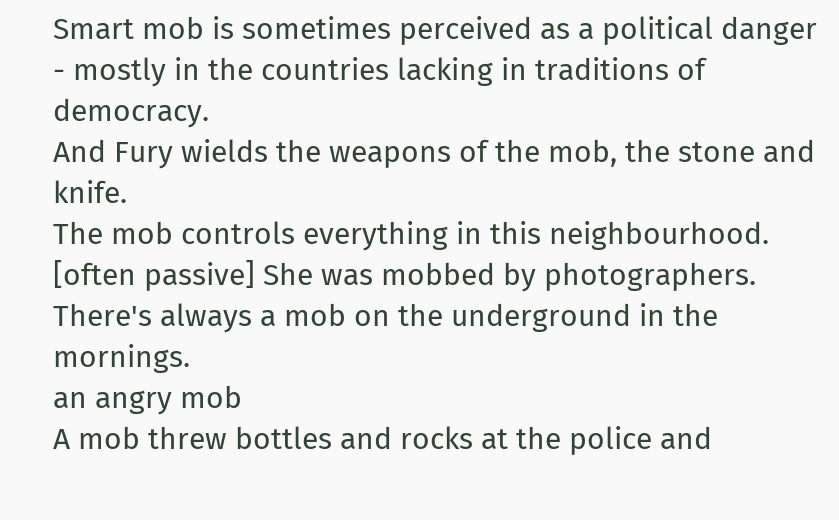Smart mob is sometimes perceived as a political danger - mostly in the countries lacking in traditions of democracy.
And Fury wields the weapons of the mob, the stone and knife.
The mob controls everything in this neighbourhood.
[often passive] She was mobbed by photographers.
There's always a mob on the underground in the mornings.
an angry mob
A mob threw bottles and rocks at the police and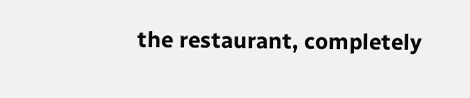the restaurant, completely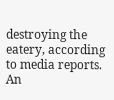destroying the eatery, according to media reports.
An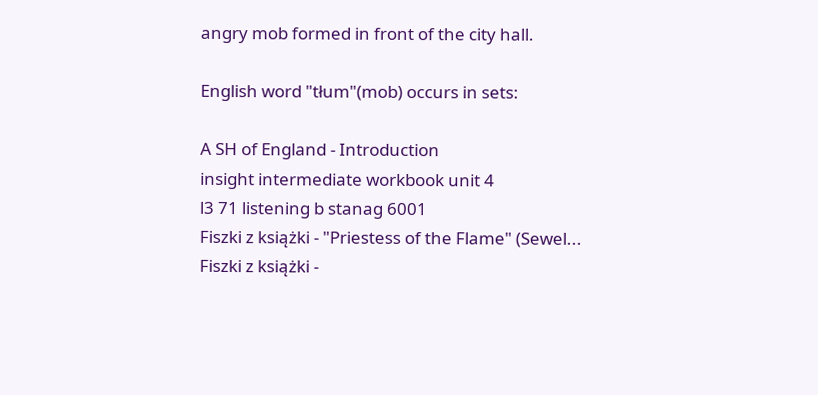angry mob formed in front of the city hall.

English word "tłum"(mob) occurs in sets:

A SH of England - Introduction
insight intermediate workbook unit 4
l3 71 listening b stanag 6001
Fiszki z książki - "Priestess of the Flame" (Sewel...
Fiszki z książki -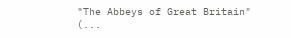"The Abbeys of Great Britain" (...